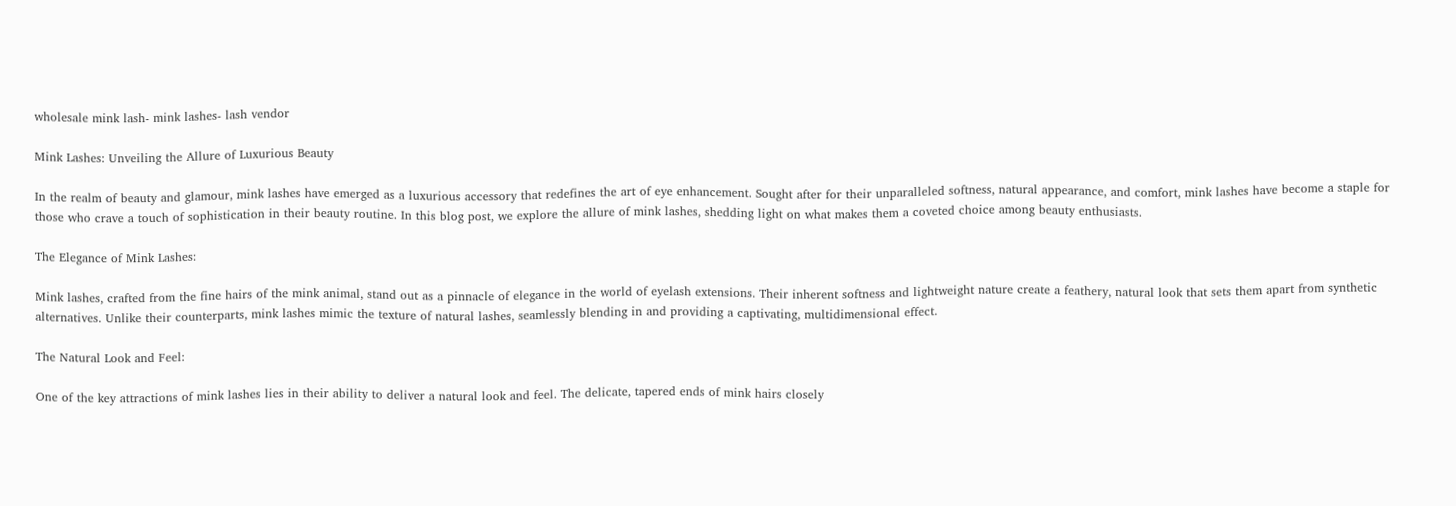wholesale mink lash- mink lashes- lash vendor

Mink Lashes: Unveiling the Allure of Luxurious Beauty

In the realm of beauty and glamour, mink lashes have emerged as a luxurious accessory that redefines the art of eye enhancement. Sought after for their unparalleled softness, natural appearance, and comfort, mink lashes have become a staple for those who crave a touch of sophistication in their beauty routine. In this blog post, we explore the allure of mink lashes, shedding light on what makes them a coveted choice among beauty enthusiasts.

The Elegance of Mink Lashes:

Mink lashes, crafted from the fine hairs of the mink animal, stand out as a pinnacle of elegance in the world of eyelash extensions. Their inherent softness and lightweight nature create a feathery, natural look that sets them apart from synthetic alternatives. Unlike their counterparts, mink lashes mimic the texture of natural lashes, seamlessly blending in and providing a captivating, multidimensional effect.

The Natural Look and Feel:

One of the key attractions of mink lashes lies in their ability to deliver a natural look and feel. The delicate, tapered ends of mink hairs closely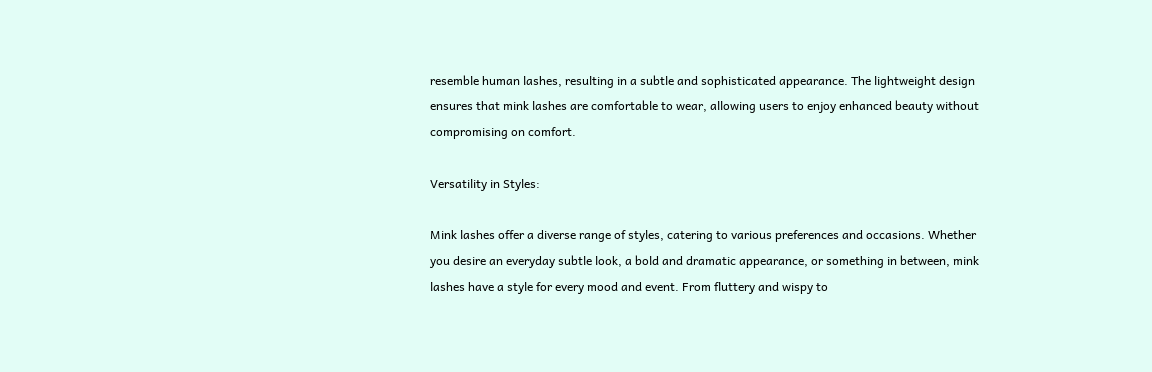resemble human lashes, resulting in a subtle and sophisticated appearance. The lightweight design ensures that mink lashes are comfortable to wear, allowing users to enjoy enhanced beauty without compromising on comfort.

Versatility in Styles:

Mink lashes offer a diverse range of styles, catering to various preferences and occasions. Whether you desire an everyday subtle look, a bold and dramatic appearance, or something in between, mink lashes have a style for every mood and event. From fluttery and wispy to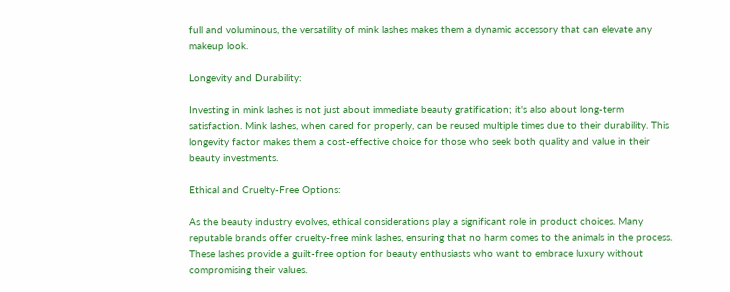full and voluminous, the versatility of mink lashes makes them a dynamic accessory that can elevate any makeup look.

Longevity and Durability:

Investing in mink lashes is not just about immediate beauty gratification; it's also about long-term satisfaction. Mink lashes, when cared for properly, can be reused multiple times due to their durability. This longevity factor makes them a cost-effective choice for those who seek both quality and value in their beauty investments.

Ethical and Cruelty-Free Options:

As the beauty industry evolves, ethical considerations play a significant role in product choices. Many reputable brands offer cruelty-free mink lashes, ensuring that no harm comes to the animals in the process. These lashes provide a guilt-free option for beauty enthusiasts who want to embrace luxury without compromising their values.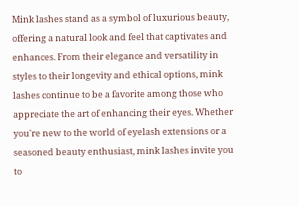Mink lashes stand as a symbol of luxurious beauty, offering a natural look and feel that captivates and enhances. From their elegance and versatility in styles to their longevity and ethical options, mink lashes continue to be a favorite among those who appreciate the art of enhancing their eyes. Whether you're new to the world of eyelash extensions or a seasoned beauty enthusiast, mink lashes invite you to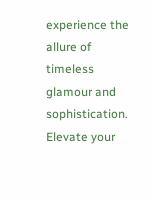experience the allure of timeless glamour and sophistication. Elevate your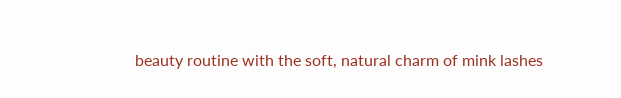beauty routine with the soft, natural charm of mink lashes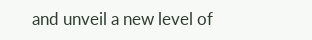and unveil a new level of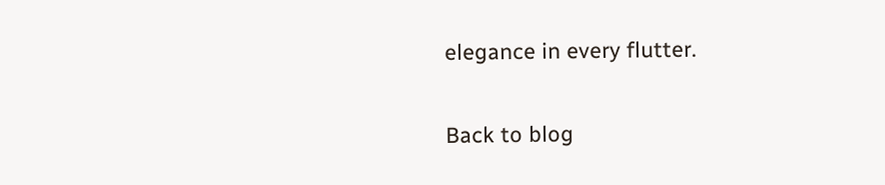elegance in every flutter.

Back to blog